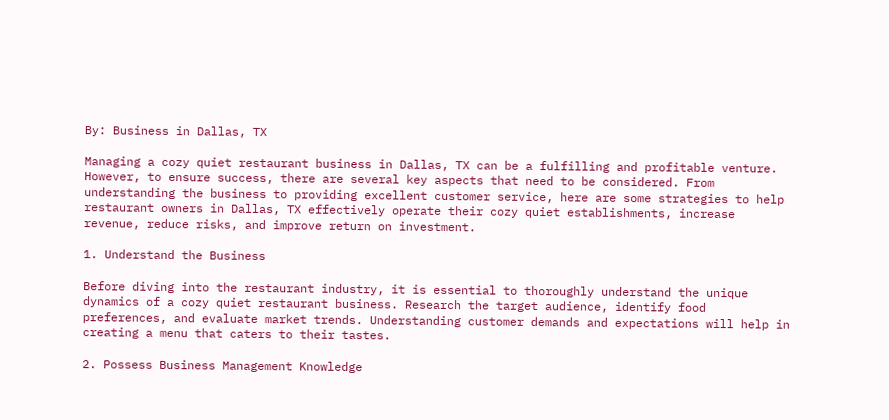By: Business in Dallas, TX

Managing a cozy quiet restaurant business in Dallas, TX can be a fulfilling and profitable venture. However, to ensure success, there are several key aspects that need to be considered. From understanding the business to providing excellent customer service, here are some strategies to help restaurant owners in Dallas, TX effectively operate their cozy quiet establishments, increase revenue, reduce risks, and improve return on investment.

1. Understand the Business

Before diving into the restaurant industry, it is essential to thoroughly understand the unique dynamics of a cozy quiet restaurant business. Research the target audience, identify food preferences, and evaluate market trends. Understanding customer demands and expectations will help in creating a menu that caters to their tastes.

2. Possess Business Management Knowledge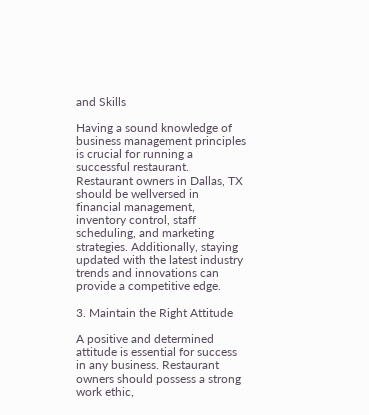and Skills

Having a sound knowledge of business management principles is crucial for running a successful restaurant. Restaurant owners in Dallas, TX should be wellversed in financial management, inventory control, staff scheduling, and marketing strategies. Additionally, staying updated with the latest industry trends and innovations can provide a competitive edge.

3. Maintain the Right Attitude

A positive and determined attitude is essential for success in any business. Restaurant owners should possess a strong work ethic,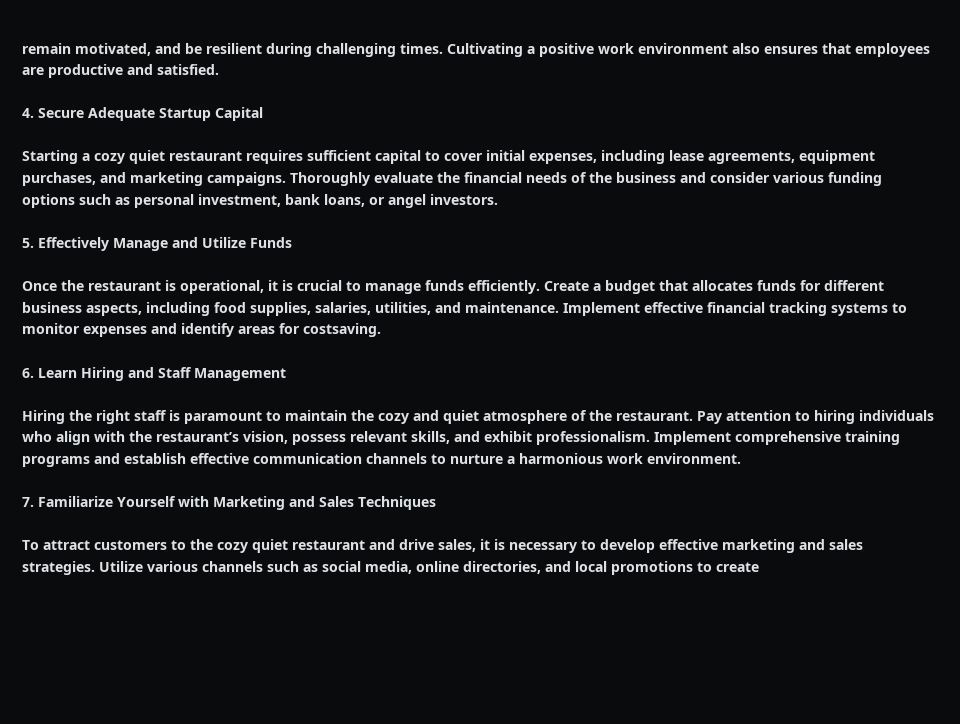remain motivated, and be resilient during challenging times. Cultivating a positive work environment also ensures that employees are productive and satisfied.

4. Secure Adequate Startup Capital

Starting a cozy quiet restaurant requires sufficient capital to cover initial expenses, including lease agreements, equipment purchases, and marketing campaigns. Thoroughly evaluate the financial needs of the business and consider various funding options such as personal investment, bank loans, or angel investors.

5. Effectively Manage and Utilize Funds

Once the restaurant is operational, it is crucial to manage funds efficiently. Create a budget that allocates funds for different business aspects, including food supplies, salaries, utilities, and maintenance. Implement effective financial tracking systems to monitor expenses and identify areas for costsaving.

6. Learn Hiring and Staff Management

Hiring the right staff is paramount to maintain the cozy and quiet atmosphere of the restaurant. Pay attention to hiring individuals who align with the restaurant’s vision, possess relevant skills, and exhibit professionalism. Implement comprehensive training programs and establish effective communication channels to nurture a harmonious work environment.

7. Familiarize Yourself with Marketing and Sales Techniques

To attract customers to the cozy quiet restaurant and drive sales, it is necessary to develop effective marketing and sales strategies. Utilize various channels such as social media, online directories, and local promotions to create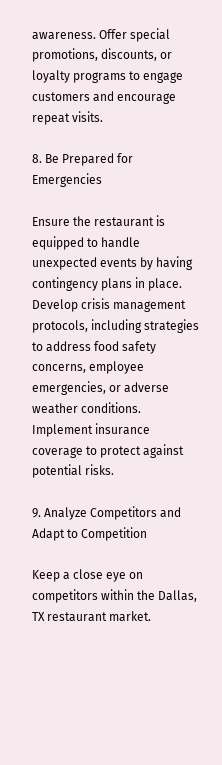awareness. Offer special promotions, discounts, or loyalty programs to engage customers and encourage repeat visits.

8. Be Prepared for Emergencies

Ensure the restaurant is equipped to handle unexpected events by having contingency plans in place. Develop crisis management protocols, including strategies to address food safety concerns, employee emergencies, or adverse weather conditions. Implement insurance coverage to protect against potential risks.

9. Analyze Competitors and Adapt to Competition

Keep a close eye on competitors within the Dallas, TX restaurant market.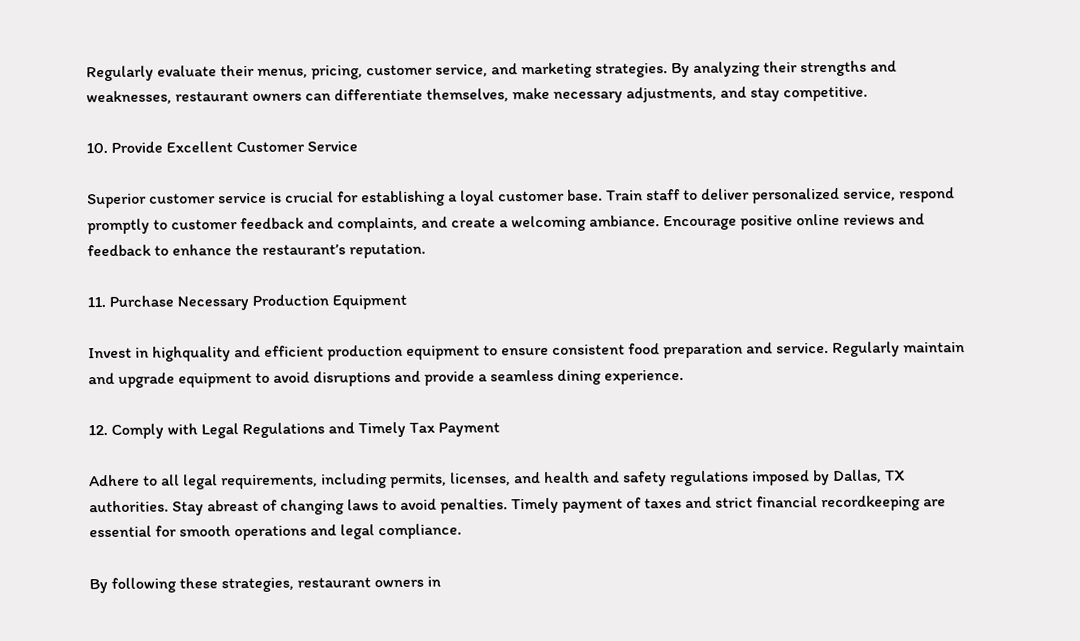Regularly evaluate their menus, pricing, customer service, and marketing strategies. By analyzing their strengths and weaknesses, restaurant owners can differentiate themselves, make necessary adjustments, and stay competitive.

10. Provide Excellent Customer Service

Superior customer service is crucial for establishing a loyal customer base. Train staff to deliver personalized service, respond promptly to customer feedback and complaints, and create a welcoming ambiance. Encourage positive online reviews and feedback to enhance the restaurant’s reputation.

11. Purchase Necessary Production Equipment

Invest in highquality and efficient production equipment to ensure consistent food preparation and service. Regularly maintain and upgrade equipment to avoid disruptions and provide a seamless dining experience.

12. Comply with Legal Regulations and Timely Tax Payment

Adhere to all legal requirements, including permits, licenses, and health and safety regulations imposed by Dallas, TX authorities. Stay abreast of changing laws to avoid penalties. Timely payment of taxes and strict financial recordkeeping are essential for smooth operations and legal compliance.

By following these strategies, restaurant owners in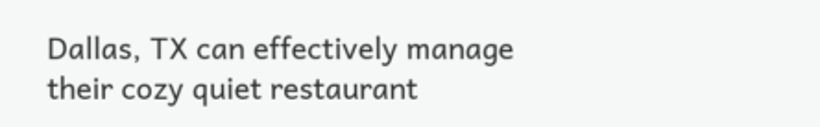Dallas, TX can effectively manage their cozy quiet restaurant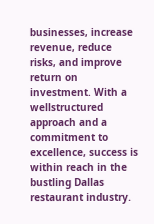businesses, increase revenue, reduce risks, and improve return on investment. With a wellstructured approach and a commitment to excellence, success is within reach in the bustling Dallas restaurant industry.